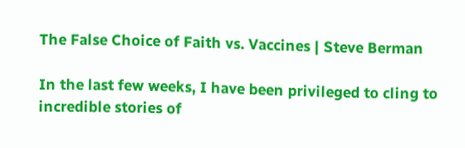The False Choice of Faith vs. Vaccines | Steve Berman

In the last few weeks, I have been privileged to cling to incredible stories of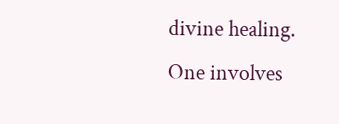divine healing. One involves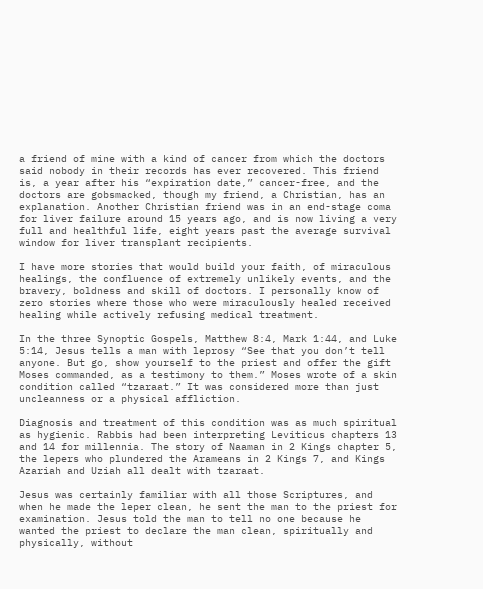a friend of mine with a kind of cancer from which the doctors said nobody in their records has ever recovered. This friend is, a year after his “expiration date,” cancer-free, and the doctors are gobsmacked, though my friend, a Christian, has an explanation. Another Christian friend was in an end-stage coma for liver failure around 15 years ago, and is now living a very full and healthful life, eight years past the average survival window for liver transplant recipients.

I have more stories that would build your faith, of miraculous healings, the confluence of extremely unlikely events, and the bravery, boldness and skill of doctors. I personally know of zero stories where those who were miraculously healed received healing while actively refusing medical treatment.

In the three Synoptic Gospels, Matthew 8:4, Mark 1:44, and Luke 5:14, Jesus tells a man with leprosy “See that you don’t tell anyone. But go, show yourself to the priest and offer the gift Moses commanded, as a testimony to them.” Moses wrote of a skin condition called “tzaraat.” It was considered more than just uncleanness or a physical affliction.

Diagnosis and treatment of this condition was as much spiritual as hygienic. Rabbis had been interpreting Leviticus chapters 13 and 14 for millennia. The story of Naaman in 2 Kings chapter 5, the lepers who plundered the Arameans in 2 Kings 7, and Kings Azariah and Uziah all dealt with tzaraat.

Jesus was certainly familiar with all those Scriptures, and when he made the leper clean, he sent the man to the priest for examination. Jesus told the man to tell no one because he wanted the priest to declare the man clean, spiritually and physically, without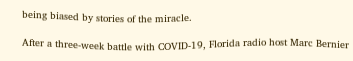being biased by stories of the miracle.

After a three-week battle with COVID-19, Florida radio host Marc Bernier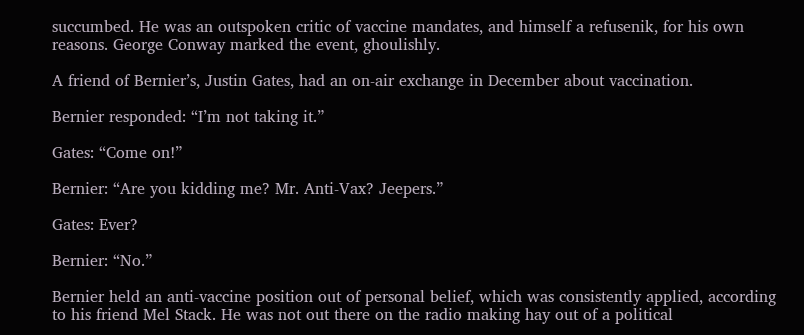succumbed. He was an outspoken critic of vaccine mandates, and himself a refusenik, for his own reasons. George Conway marked the event, ghoulishly.

A friend of Bernier’s, Justin Gates, had an on-air exchange in December about vaccination.

Bernier responded: “I’m not taking it.”

Gates: “Come on!”

Bernier: “Are you kidding me? Mr. Anti-Vax? Jeepers.”

Gates: Ever?

Bernier: “No.”

Bernier held an anti-vaccine position out of personal belief, which was consistently applied, according to his friend Mel Stack. He was not out there on the radio making hay out of a political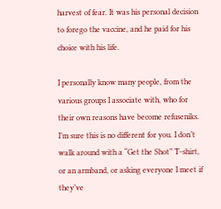harvest of fear. It was his personal decision to forego the vaccine, and he paid for his choice with his life.

I personally know many people, from the various groups I associate with, who for their own reasons have become refuseniks. I’m sure this is no different for you. I don’t walk around with a “Get the Shot” T-shirt, or an armband, or asking everyone I meet if they’ve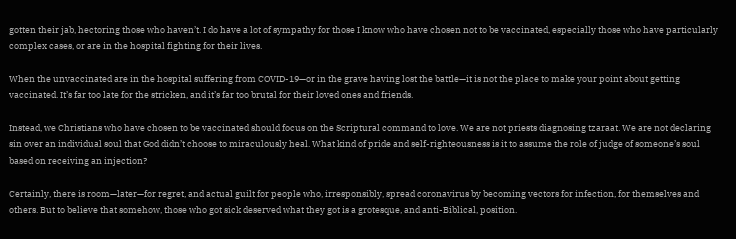gotten their jab, hectoring those who haven’t. I do have a lot of sympathy for those I know who have chosen not to be vaccinated, especially those who have particularly complex cases, or are in the hospital fighting for their lives.

When the unvaccinated are in the hospital suffering from COVID-19—or in the grave having lost the battle—it is not the place to make your point about getting vaccinated. It’s far too late for the stricken, and it’s far too brutal for their loved ones and friends.

Instead, we Christians who have chosen to be vaccinated should focus on the Scriptural command to love. We are not priests diagnosing tzaraat. We are not declaring sin over an individual soul that God didn’t choose to miraculously heal. What kind of pride and self-righteousness is it to assume the role of judge of someone’s soul based on receiving an injection?

Certainly, there is room—later—for regret, and actual guilt for people who, irresponsibly, spread coronavirus by becoming vectors for infection, for themselves and others. But to believe that somehow, those who got sick deserved what they got is a grotesque, and anti-Biblical, position.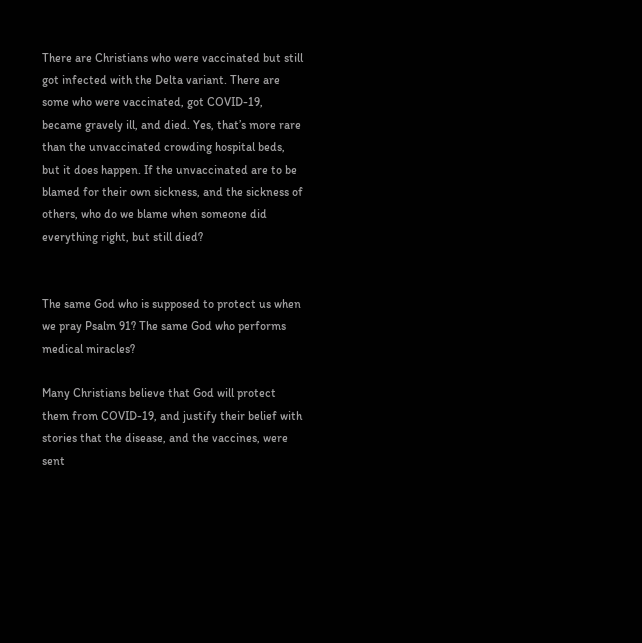There are Christians who were vaccinated but still got infected with the Delta variant. There are some who were vaccinated, got COVID-19, became gravely ill, and died. Yes, that’s more rare than the unvaccinated crowding hospital beds, but it does happen. If the unvaccinated are to be blamed for their own sickness, and the sickness of others, who do we blame when someone did everything right, but still died?


The same God who is supposed to protect us when we pray Psalm 91? The same God who performs medical miracles?

Many Christians believe that God will protect them from COVID-19, and justify their belief with stories that the disease, and the vaccines, were sent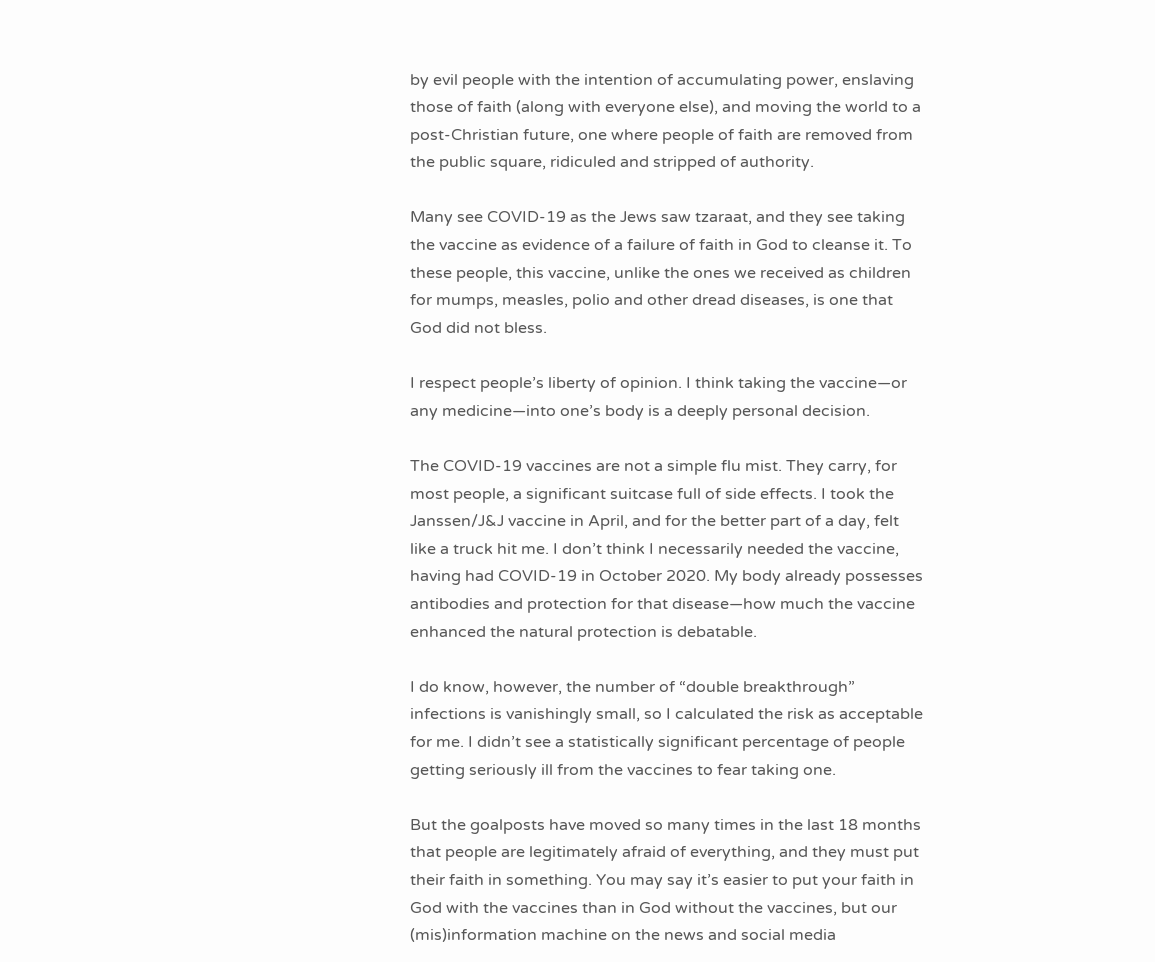by evil people with the intention of accumulating power, enslaving those of faith (along with everyone else), and moving the world to a post-Christian future, one where people of faith are removed from the public square, ridiculed and stripped of authority.

Many see COVID-19 as the Jews saw tzaraat, and they see taking the vaccine as evidence of a failure of faith in God to cleanse it. To these people, this vaccine, unlike the ones we received as children for mumps, measles, polio and other dread diseases, is one that God did not bless.

I respect people’s liberty of opinion. I think taking the vaccine—or any medicine—into one’s body is a deeply personal decision.

The COVID-19 vaccines are not a simple flu mist. They carry, for most people, a significant suitcase full of side effects. I took the Janssen/J&J vaccine in April, and for the better part of a day, felt like a truck hit me. I don’t think I necessarily needed the vaccine, having had COVID-19 in October 2020. My body already possesses antibodies and protection for that disease—how much the vaccine enhanced the natural protection is debatable.

I do know, however, the number of “double breakthrough” infections is vanishingly small, so I calculated the risk as acceptable for me. I didn’t see a statistically significant percentage of people getting seriously ill from the vaccines to fear taking one.

But the goalposts have moved so many times in the last 18 months that people are legitimately afraid of everything, and they must put their faith in something. You may say it’s easier to put your faith in God with the vaccines than in God without the vaccines, but our (mis)information machine on the news and social media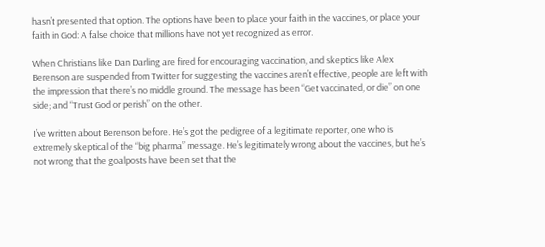hasn’t presented that option. The options have been to place your faith in the vaccines, or place your faith in God: A false choice that millions have not yet recognized as error.

When Christians like Dan Darling are fired for encouraging vaccination, and skeptics like Alex Berenson are suspended from Twitter for suggesting the vaccines aren’t effective, people are left with the impression that there’s no middle ground. The message has been “Get vaccinated, or die” on one side; and “Trust God or perish” on the other.

I’ve written about Berenson before. He’s got the pedigree of a legitimate reporter, one who is extremely skeptical of the “big pharma” message. He’s legitimately wrong about the vaccines, but he’s not wrong that the goalposts have been set that the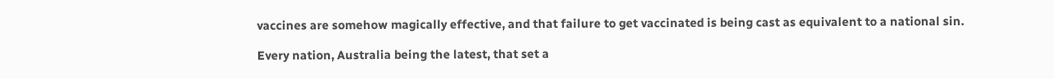vaccines are somehow magically effective, and that failure to get vaccinated is being cast as equivalent to a national sin.

Every nation, Australia being the latest, that set a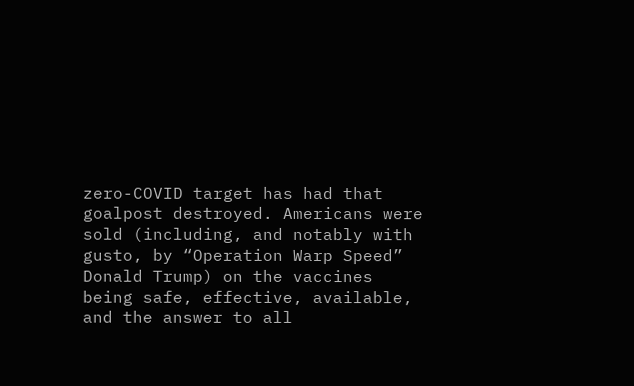zero-COVID target has had that goalpost destroyed. Americans were sold (including, and notably with gusto, by “Operation Warp Speed” Donald Trump) on the vaccines being safe, effective, available, and the answer to all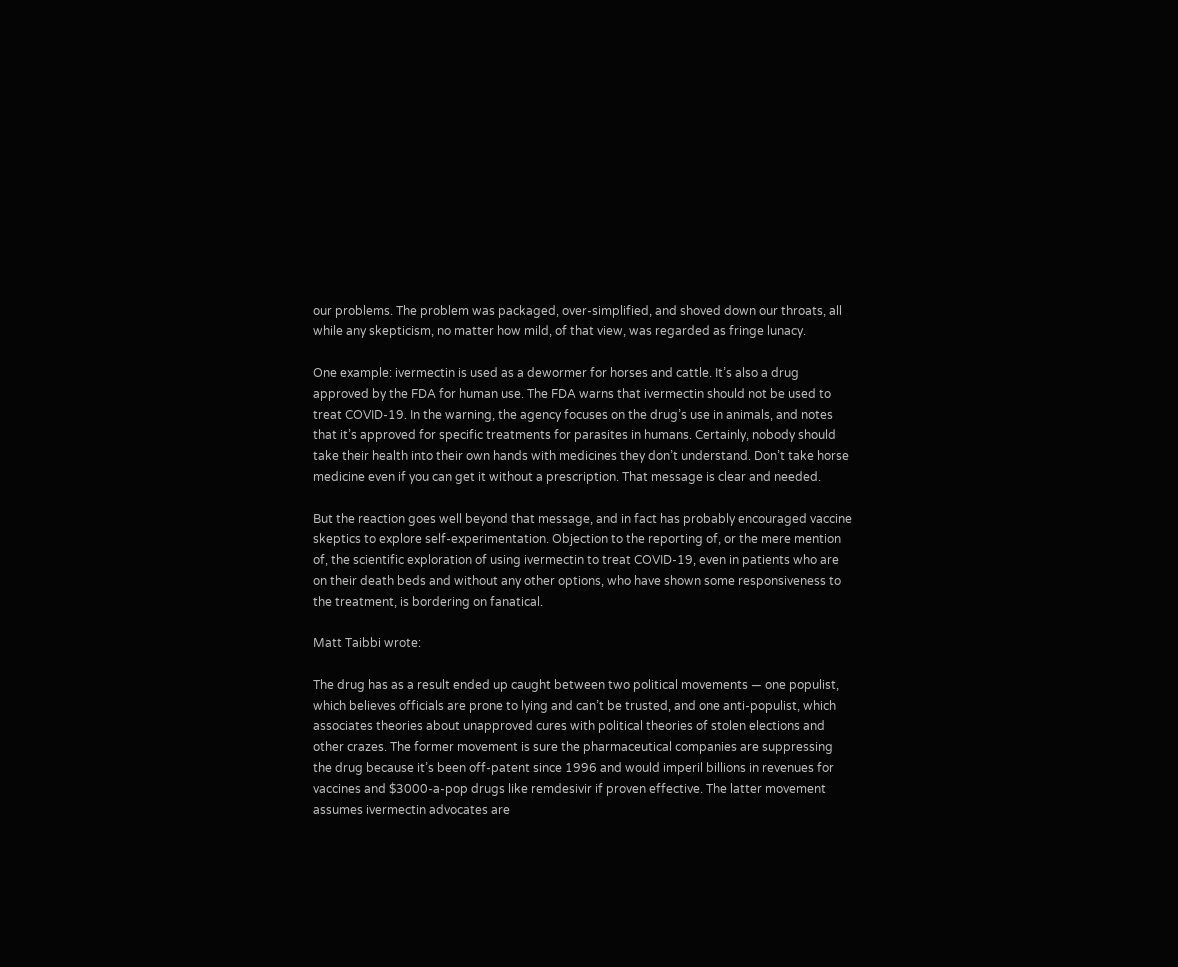our problems. The problem was packaged, over-simplified, and shoved down our throats, all while any skepticism, no matter how mild, of that view, was regarded as fringe lunacy.

One example: ivermectin is used as a dewormer for horses and cattle. It’s also a drug approved by the FDA for human use. The FDA warns that ivermectin should not be used to treat COVID-19. In the warning, the agency focuses on the drug’s use in animals, and notes that it’s approved for specific treatments for parasites in humans. Certainly, nobody should take their health into their own hands with medicines they don’t understand. Don’t take horse medicine even if you can get it without a prescription. That message is clear and needed.

But the reaction goes well beyond that message, and in fact has probably encouraged vaccine skeptics to explore self-experimentation. Objection to the reporting of, or the mere mention of, the scientific exploration of using ivermectin to treat COVID-19, even in patients who are on their death beds and without any other options, who have shown some responsiveness to the treatment, is bordering on fanatical.

Matt Taibbi wrote:

The drug has as a result ended up caught between two political movements — one populist, which believes officials are prone to lying and can’t be trusted, and one anti-populist, which associates theories about unapproved cures with political theories of stolen elections and other crazes. The former movement is sure the pharmaceutical companies are suppressing the drug because it’s been off-patent since 1996 and would imperil billions in revenues for vaccines and $3000-a-pop drugs like remdesivir if proven effective. The latter movement assumes ivermectin advocates are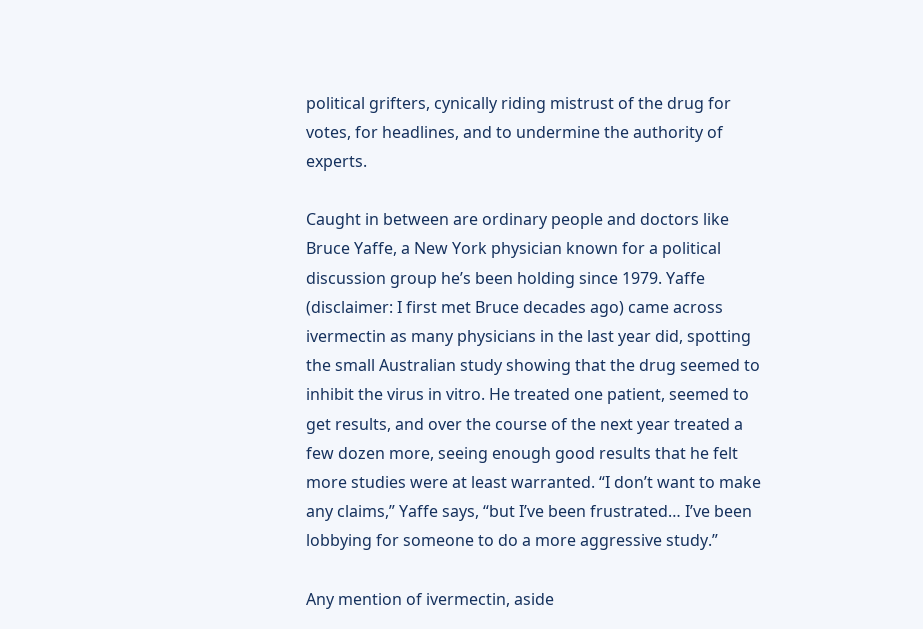political grifters, cynically riding mistrust of the drug for votes, for headlines, and to undermine the authority of experts.

Caught in between are ordinary people and doctors like Bruce Yaffe, a New York physician known for a political discussion group he’s been holding since 1979. Yaffe (disclaimer: I first met Bruce decades ago) came across ivermectin as many physicians in the last year did, spotting the small Australian study showing that the drug seemed to inhibit the virus in vitro. He treated one patient, seemed to get results, and over the course of the next year treated a few dozen more, seeing enough good results that he felt more studies were at least warranted. “I don’t want to make any claims,” Yaffe says, “but I’ve been frustrated… I’ve been lobbying for someone to do a more aggressive study.”

Any mention of ivermectin, aside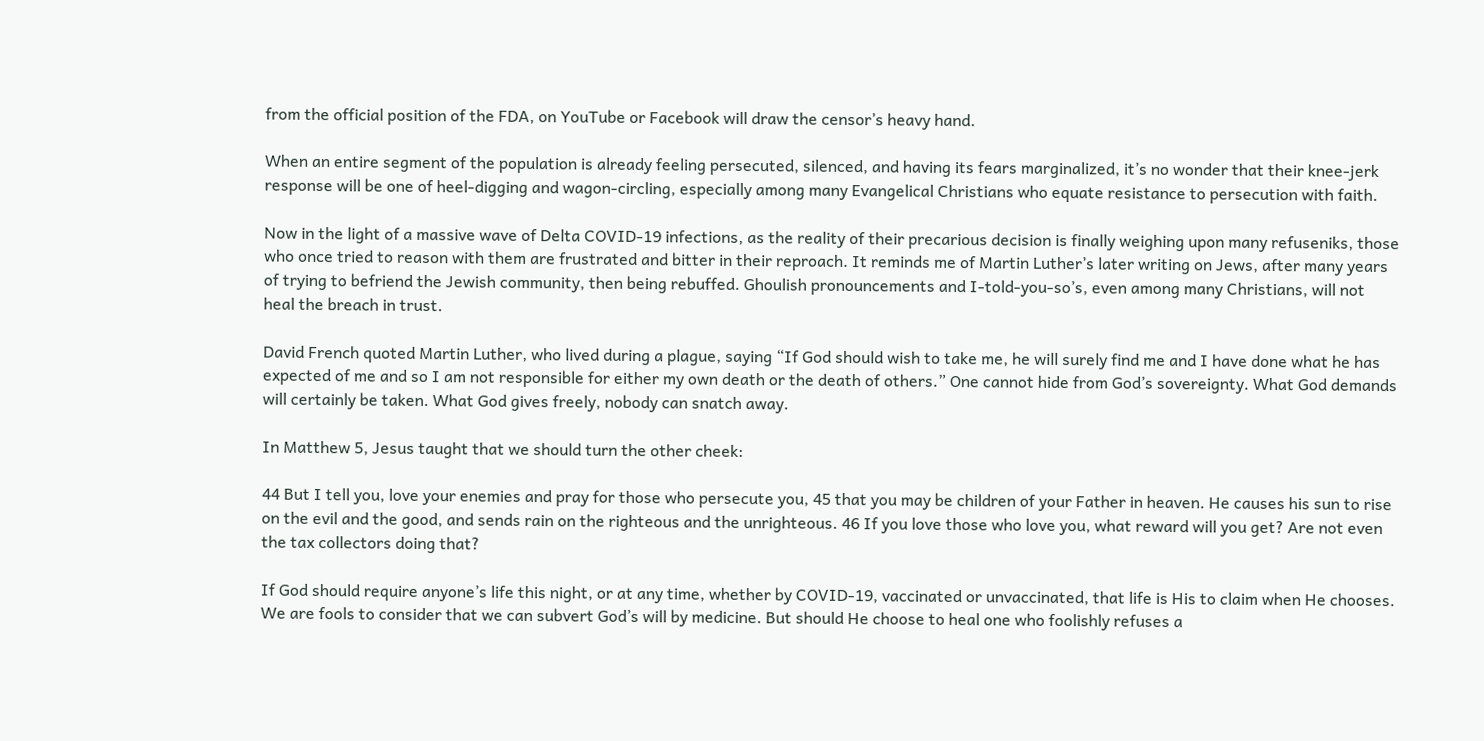from the official position of the FDA, on YouTube or Facebook will draw the censor’s heavy hand.

When an entire segment of the population is already feeling persecuted, silenced, and having its fears marginalized, it’s no wonder that their knee-jerk response will be one of heel-digging and wagon-circling, especially among many Evangelical Christians who equate resistance to persecution with faith.

Now in the light of a massive wave of Delta COVID-19 infections, as the reality of their precarious decision is finally weighing upon many refuseniks, those who once tried to reason with them are frustrated and bitter in their reproach. It reminds me of Martin Luther’s later writing on Jews, after many years of trying to befriend the Jewish community, then being rebuffed. Ghoulish pronouncements and I-told-you-so’s, even among many Christians, will not heal the breach in trust.

David French quoted Martin Luther, who lived during a plague, saying “If God should wish to take me, he will surely find me and I have done what he has expected of me and so I am not responsible for either my own death or the death of others.” One cannot hide from God’s sovereignty. What God demands will certainly be taken. What God gives freely, nobody can snatch away.

In Matthew 5, Jesus taught that we should turn the other cheek:

44 But I tell you, love your enemies and pray for those who persecute you, 45 that you may be children of your Father in heaven. He causes his sun to rise on the evil and the good, and sends rain on the righteous and the unrighteous. 46 If you love those who love you, what reward will you get? Are not even the tax collectors doing that?

If God should require anyone’s life this night, or at any time, whether by COVID-19, vaccinated or unvaccinated, that life is His to claim when He chooses. We are fools to consider that we can subvert God’s will by medicine. But should He choose to heal one who foolishly refuses a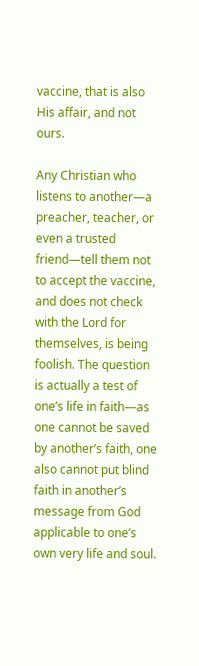vaccine, that is also His affair, and not ours.

Any Christian who listens to another—a preacher, teacher, or even a trusted friend—tell them not to accept the vaccine, and does not check with the Lord for themselves, is being foolish. The question is actually a test of one’s life in faith—as one cannot be saved by another’s faith, one also cannot put blind faith in another’s message from God applicable to one’s own very life and soul.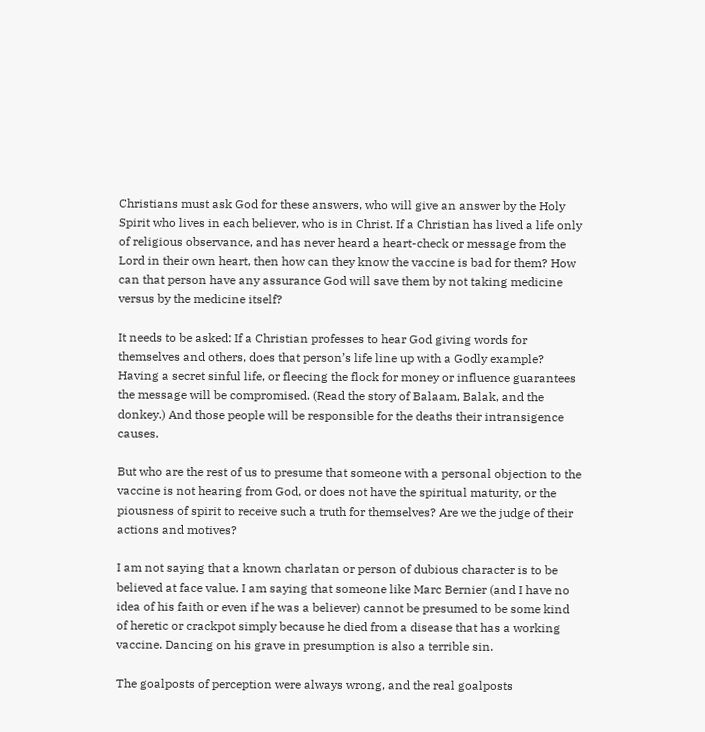Christians must ask God for these answers, who will give an answer by the Holy Spirit who lives in each believer, who is in Christ. If a Christian has lived a life only of religious observance, and has never heard a heart-check or message from the Lord in their own heart, then how can they know the vaccine is bad for them? How can that person have any assurance God will save them by not taking medicine versus by the medicine itself?

It needs to be asked: If a Christian professes to hear God giving words for themselves and others, does that person’s life line up with a Godly example? Having a secret sinful life, or fleecing the flock for money or influence guarantees the message will be compromised. (Read the story of Balaam, Balak, and the donkey.) And those people will be responsible for the deaths their intransigence causes.

But who are the rest of us to presume that someone with a personal objection to the vaccine is not hearing from God, or does not have the spiritual maturity, or the piousness of spirit to receive such a truth for themselves? Are we the judge of their actions and motives?

I am not saying that a known charlatan or person of dubious character is to be believed at face value. I am saying that someone like Marc Bernier (and I have no idea of his faith or even if he was a believer) cannot be presumed to be some kind of heretic or crackpot simply because he died from a disease that has a working vaccine. Dancing on his grave in presumption is also a terrible sin.

The goalposts of perception were always wrong, and the real goalposts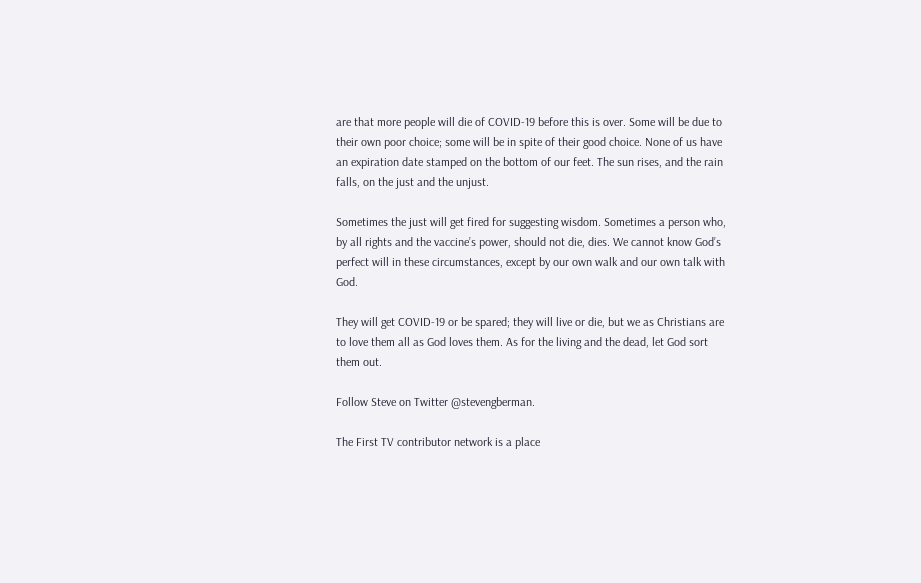are that more people will die of COVID-19 before this is over. Some will be due to their own poor choice; some will be in spite of their good choice. None of us have an expiration date stamped on the bottom of our feet. The sun rises, and the rain falls, on the just and the unjust.

Sometimes the just will get fired for suggesting wisdom. Sometimes a person who, by all rights and the vaccine’s power, should not die, dies. We cannot know God’s perfect will in these circumstances, except by our own walk and our own talk with God.

They will get COVID-19 or be spared; they will live or die, but we as Christians are to love them all as God loves them. As for the living and the dead, let God sort them out.

Follow Steve on Twitter @stevengberman.

The First TV contributor network is a place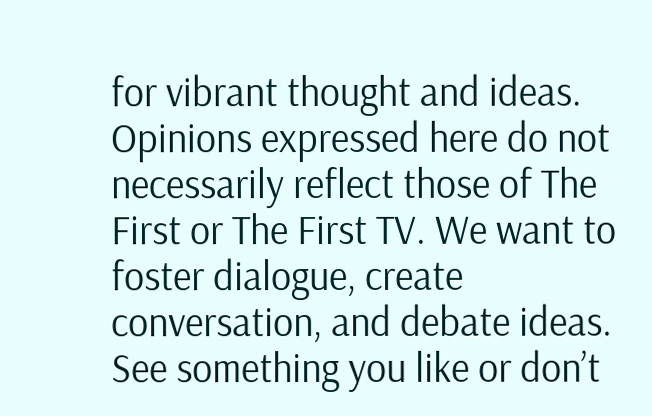for vibrant thought and ideas. Opinions expressed here do not necessarily reflect those of The First or The First TV. We want to foster dialogue, create conversation, and debate ideas. See something you like or don’t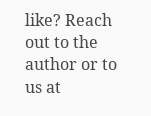like? Reach out to the author or to us at